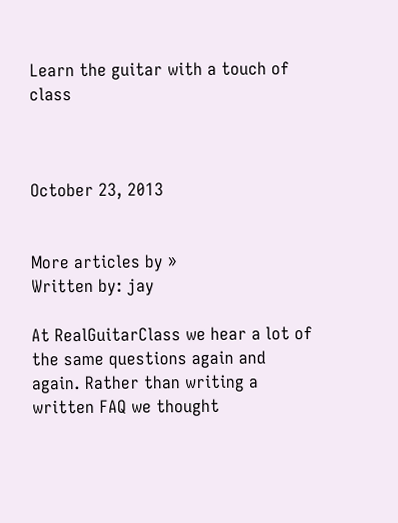Learn the guitar with a touch of class



October 23, 2013


More articles by »
Written by: jay

At RealGuitarClass we hear a lot of the same questions again and again. Rather than writing a written FAQ we thought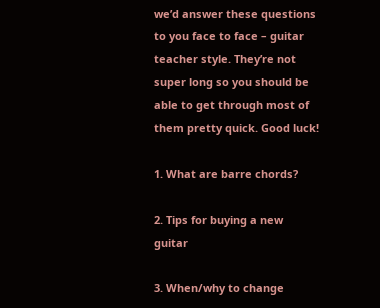we’d answer these questions to you face to face – guitar teacher style. They’re not super long so you should be able to get through most of them pretty quick. Good luck!

1. What are barre chords?

2. Tips for buying a new guitar

3. When/why to change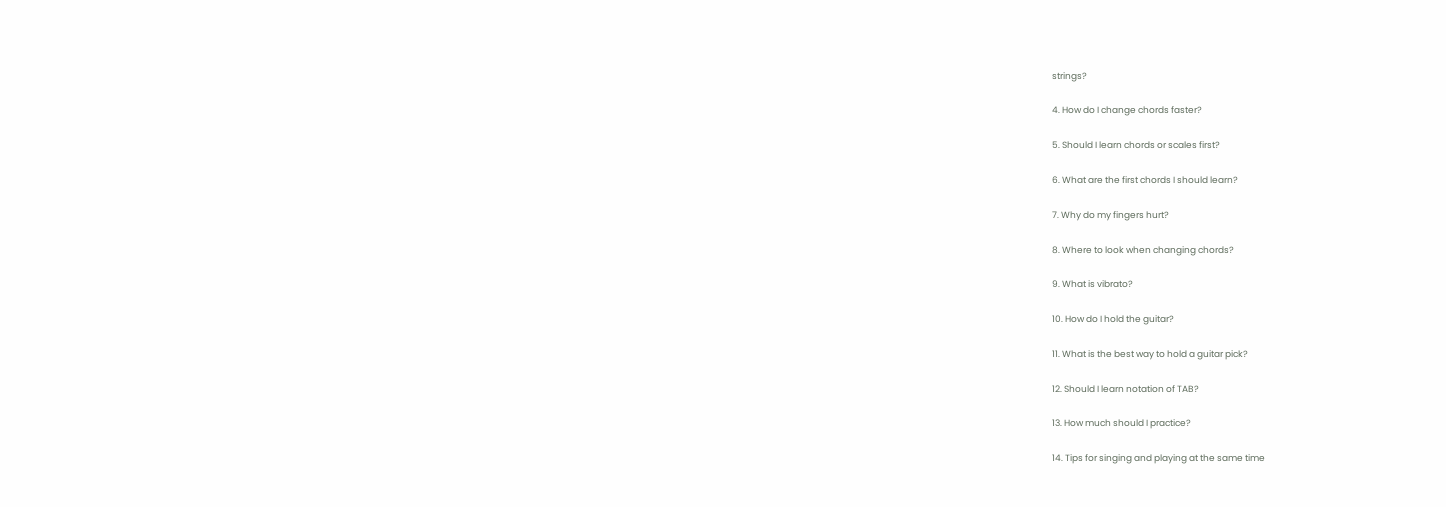strings?

4. How do I change chords faster?

5. Should I learn chords or scales first?

6. What are the first chords I should learn?

7. Why do my fingers hurt?

8. Where to look when changing chords?

9. What is vibrato?

10. How do I hold the guitar?

11. What is the best way to hold a guitar pick?

12. Should I learn notation of TAB?

13. How much should I practice?

14. Tips for singing and playing at the same time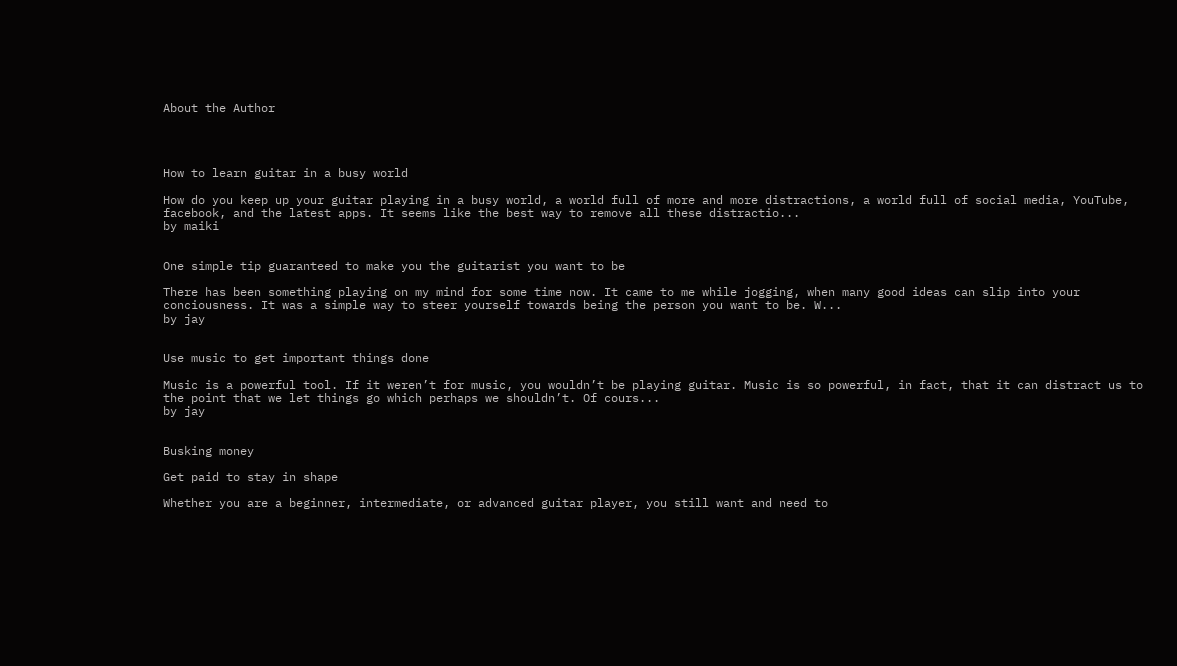About the Author




How to learn guitar in a busy world

How do you keep up your guitar playing in a busy world, a world full of more and more distractions, a world full of social media, YouTube, facebook, and the latest apps. It seems like the best way to remove all these distractio...
by maiki


One simple tip guaranteed to make you the guitarist you want to be

There has been something playing on my mind for some time now. It came to me while jogging, when many good ideas can slip into your conciousness. It was a simple way to steer yourself towards being the person you want to be. W...
by jay


Use music to get important things done

Music is a powerful tool. If it weren’t for music, you wouldn’t be playing guitar. Music is so powerful, in fact, that it can distract us to the point that we let things go which perhaps we shouldn’t. Of cours...
by jay


Busking money

Get paid to stay in shape

Whether you are a beginner, intermediate, or advanced guitar player, you still want and need to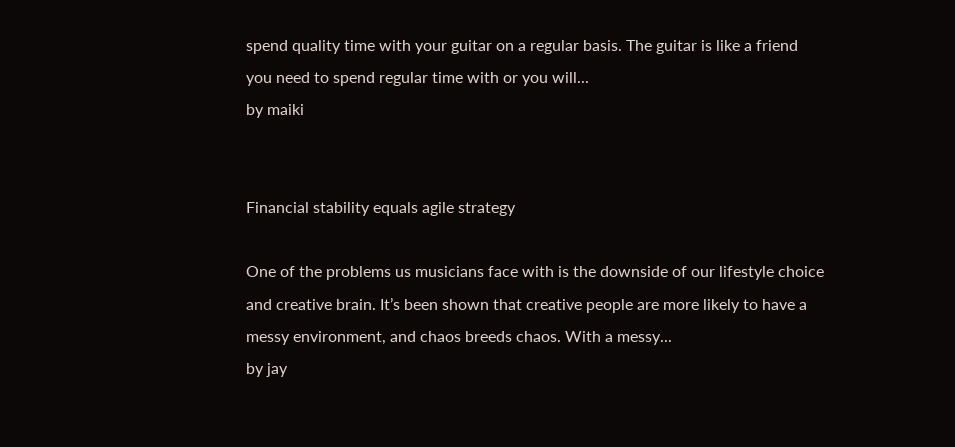spend quality time with your guitar on a regular basis. The guitar is like a friend you need to spend regular time with or you will...
by maiki


Financial stability equals agile strategy

One of the problems us musicians face with is the downside of our lifestyle choice and creative brain. It’s been shown that creative people are more likely to have a messy environment, and chaos breeds chaos. With a messy...
by jay